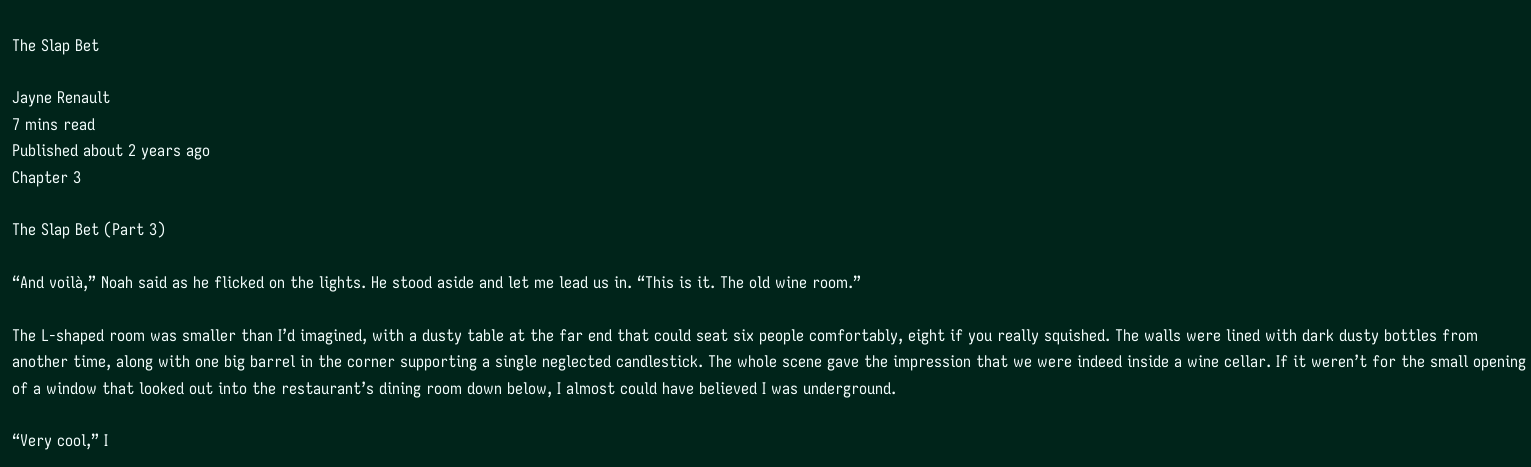The Slap Bet

Jayne Renault
7 mins read
Published about 2 years ago
Chapter 3

The Slap Bet (Part 3)

“And voilà,” Noah said as he flicked on the lights. He stood aside and let me lead us in. “This is it. The old wine room.”

The L-shaped room was smaller than I’d imagined, with a dusty table at the far end that could seat six people comfortably, eight if you really squished. The walls were lined with dark dusty bottles from another time, along with one big barrel in the corner supporting a single neglected candlestick. The whole scene gave the impression that we were indeed inside a wine cellar. If it weren’t for the small opening of a window that looked out into the restaurant’s dining room down below, I almost could have believed I was underground.

“Very cool,” I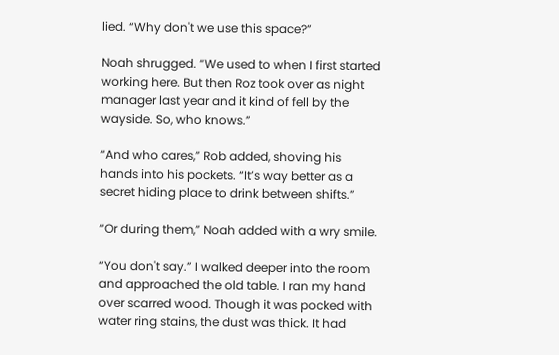lied. “Why don't we use this space?”

Noah shrugged. “We used to when I first started working here. But then Roz took over as night manager last year and it kind of fell by the wayside. So, who knows.”

“And who cares,” Rob added, shoving his hands into his pockets. “It’s way better as a secret hiding place to drink between shifts.”

“Or during them,” Noah added with a wry smile.

“You don't say.” I walked deeper into the room and approached the old table. I ran my hand over scarred wood. Though it was pocked with water ring stains, the dust was thick. It had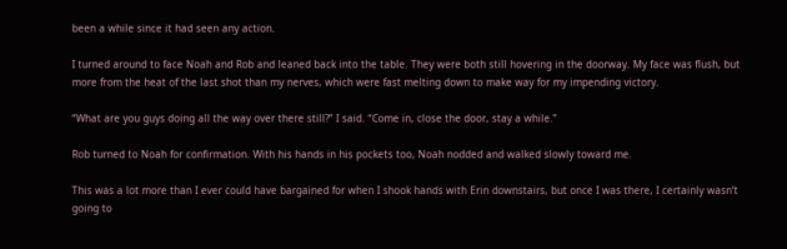been a while since it had seen any action.

I turned around to face Noah and Rob and leaned back into the table. They were both still hovering in the doorway. My face was flush, but more from the heat of the last shot than my nerves, which were fast melting down to make way for my impending victory.

“What are you guys doing all the way over there still?” I said. “Come in, close the door, stay a while.”

Rob turned to Noah for confirmation. With his hands in his pockets too, Noah nodded and walked slowly toward me.

This was a lot more than I ever could have bargained for when I shook hands with Erin downstairs, but once I was there, I certainly wasn’t going to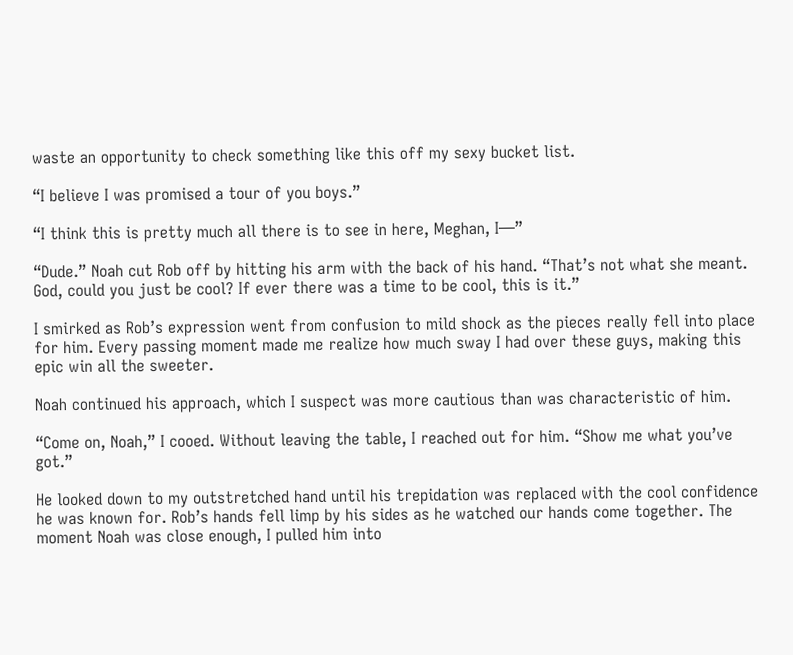waste an opportunity to check something like this off my sexy bucket list.

“I believe I was promised a tour of you boys.”

“I think this is pretty much all there is to see in here, Meghan, I—”

“Dude.” Noah cut Rob off by hitting his arm with the back of his hand. “That’s not what she meant. God, could you just be cool? If ever there was a time to be cool, this is it.”

I smirked as Rob’s expression went from confusion to mild shock as the pieces really fell into place for him. Every passing moment made me realize how much sway I had over these guys, making this epic win all the sweeter.

Noah continued his approach, which I suspect was more cautious than was characteristic of him.

“Come on, Noah,” I cooed. Without leaving the table, I reached out for him. “Show me what you’ve got.”

He looked down to my outstretched hand until his trepidation was replaced with the cool confidence he was known for. Rob’s hands fell limp by his sides as he watched our hands come together. The moment Noah was close enough, I pulled him into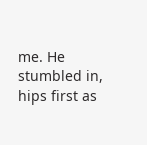me. He stumbled in, hips first as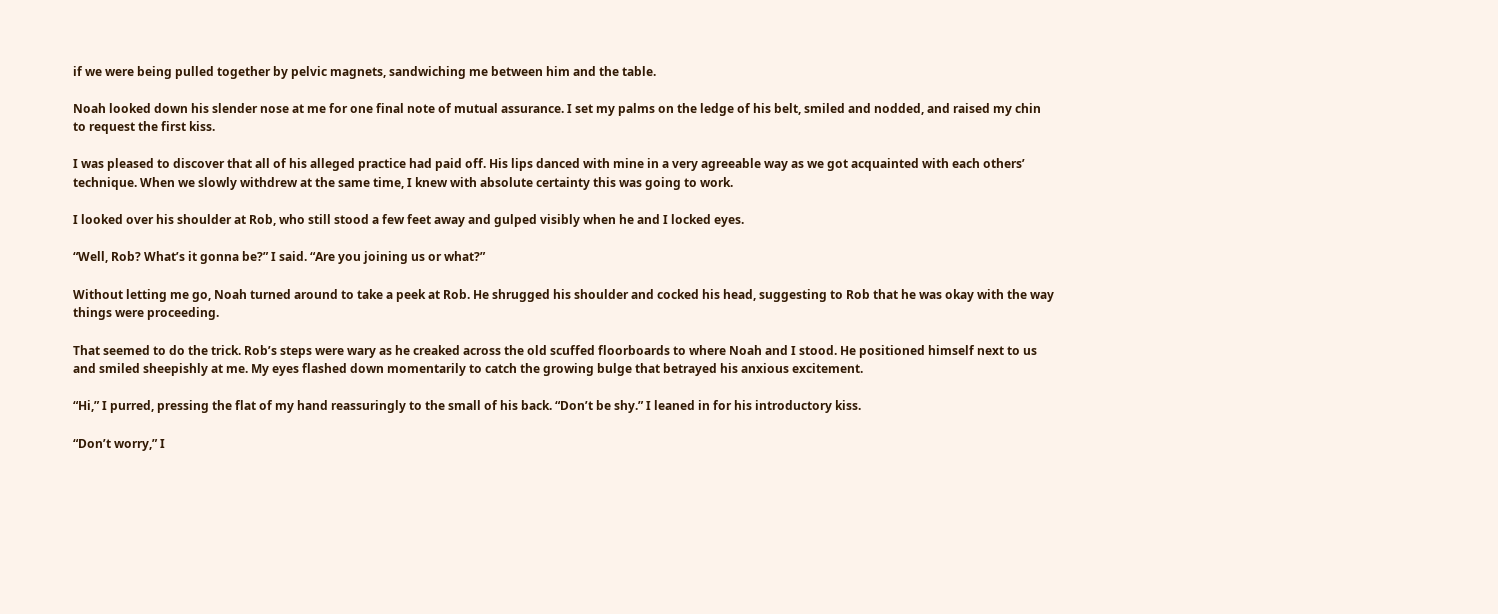if we were being pulled together by pelvic magnets, sandwiching me between him and the table.

Noah looked down his slender nose at me for one final note of mutual assurance. I set my palms on the ledge of his belt, smiled and nodded, and raised my chin to request the first kiss.

I was pleased to discover that all of his alleged practice had paid off. His lips danced with mine in a very agreeable way as we got acquainted with each others’ technique. When we slowly withdrew at the same time, I knew with absolute certainty this was going to work.

I looked over his shoulder at Rob, who still stood a few feet away and gulped visibly when he and I locked eyes.

“Well, Rob? What’s it gonna be?” I said. “Are you joining us or what?”

Without letting me go, Noah turned around to take a peek at Rob. He shrugged his shoulder and cocked his head, suggesting to Rob that he was okay with the way things were proceeding.

That seemed to do the trick. Rob’s steps were wary as he creaked across the old scuffed floorboards to where Noah and I stood. He positioned himself next to us and smiled sheepishly at me. My eyes flashed down momentarily to catch the growing bulge that betrayed his anxious excitement.

“Hi,” I purred, pressing the flat of my hand reassuringly to the small of his back. “Don’t be shy.” I leaned in for his introductory kiss.

“Don’t worry,” I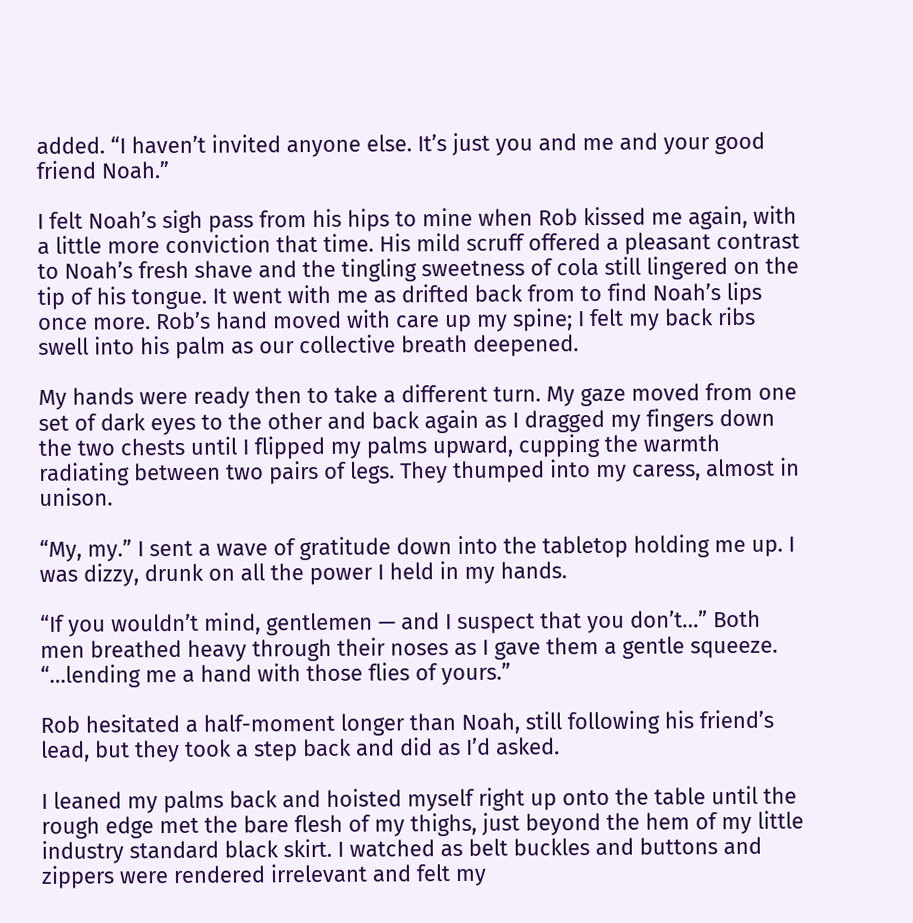added. “I haven’t invited anyone else. It’s just you and me and your good friend Noah.”

I felt Noah’s sigh pass from his hips to mine when Rob kissed me again, with a little more conviction that time. His mild scruff offered a pleasant contrast to Noah’s fresh shave and the tingling sweetness of cola still lingered on the tip of his tongue. It went with me as drifted back from to find Noah’s lips once more. Rob’s hand moved with care up my spine; I felt my back ribs swell into his palm as our collective breath deepened.

My hands were ready then to take a different turn. My gaze moved from one set of dark eyes to the other and back again as I dragged my fingers down the two chests until I flipped my palms upward, cupping the warmth radiating between two pairs of legs. They thumped into my caress, almost in unison.

“My, my.” I sent a wave of gratitude down into the tabletop holding me up. I was dizzy, drunk on all the power I held in my hands.

“If you wouldn’t mind, gentlemen — and I suspect that you don’t…” Both men breathed heavy through their noses as I gave them a gentle squeeze. “…lending me a hand with those flies of yours.”

Rob hesitated a half-moment longer than Noah, still following his friend’s lead, but they took a step back and did as I’d asked.

I leaned my palms back and hoisted myself right up onto the table until the rough edge met the bare flesh of my thighs, just beyond the hem of my little industry standard black skirt. I watched as belt buckles and buttons and zippers were rendered irrelevant and felt my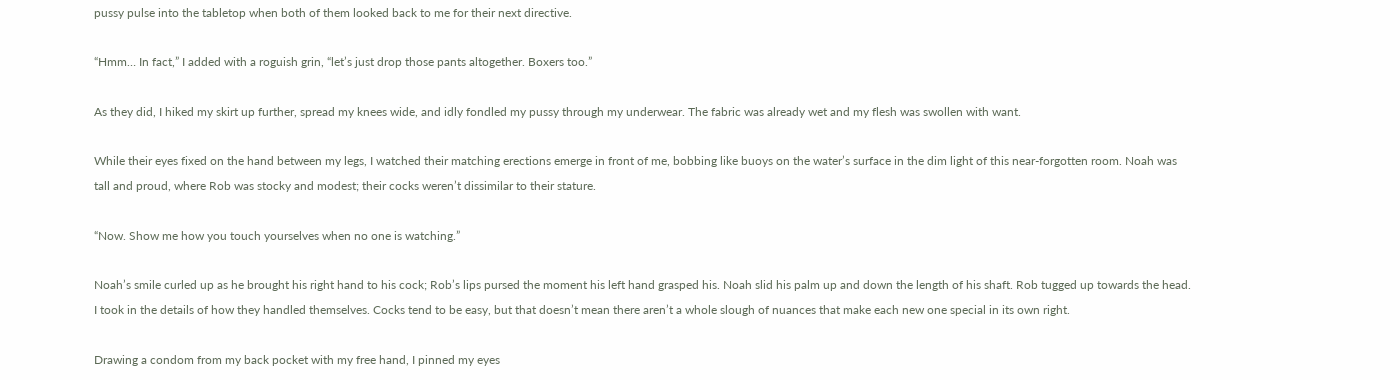pussy pulse into the tabletop when both of them looked back to me for their next directive.

“Hmm… In fact,” I added with a roguish grin, “let’s just drop those pants altogether. Boxers too.”

As they did, I hiked my skirt up further, spread my knees wide, and idly fondled my pussy through my underwear. The fabric was already wet and my flesh was swollen with want.

While their eyes fixed on the hand between my legs, I watched their matching erections emerge in front of me, bobbing like buoys on the water’s surface in the dim light of this near-forgotten room. Noah was tall and proud, where Rob was stocky and modest; their cocks weren’t dissimilar to their stature.

“Now. Show me how you touch yourselves when no one is watching.”

Noah’s smile curled up as he brought his right hand to his cock; Rob’s lips pursed the moment his left hand grasped his. Noah slid his palm up and down the length of his shaft. Rob tugged up towards the head. I took in the details of how they handled themselves. Cocks tend to be easy, but that doesn’t mean there aren’t a whole slough of nuances that make each new one special in its own right.

Drawing a condom from my back pocket with my free hand, I pinned my eyes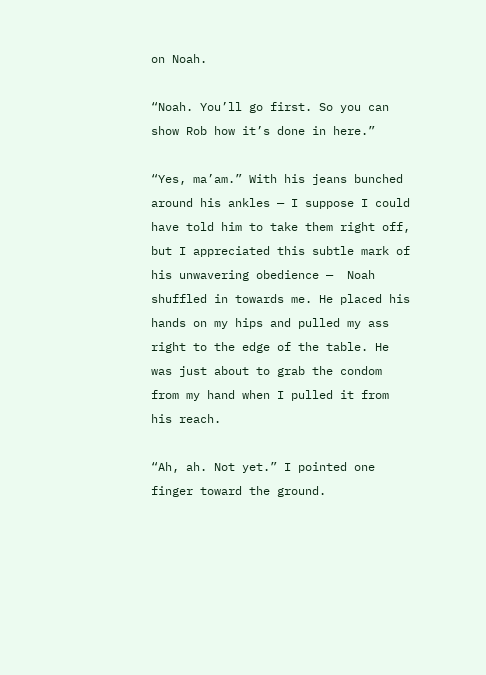on Noah.

“Noah. You’ll go first. So you can show Rob how it’s done in here.”

“Yes, ma’am.” With his jeans bunched around his ankles — I suppose I could have told him to take them right off, but I appreciated this subtle mark of his unwavering obedience —  Noah shuffled in towards me. He placed his hands on my hips and pulled my ass right to the edge of the table. He was just about to grab the condom from my hand when I pulled it from his reach.

“Ah, ah. Not yet.” I pointed one finger toward the ground.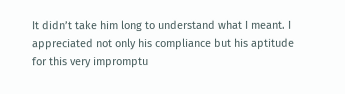It didn’t take him long to understand what I meant. I appreciated not only his compliance but his aptitude for this very impromptu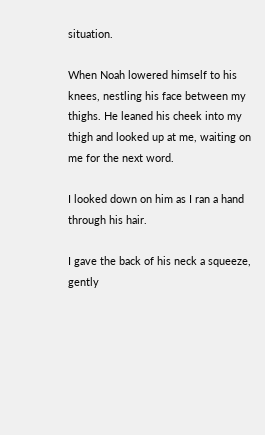situation.

When Noah lowered himself to his knees, nestling his face between my thighs. He leaned his cheek into my thigh and looked up at me, waiting on me for the next word.

I looked down on him as I ran a hand through his hair.

I gave the back of his neck a squeeze, gently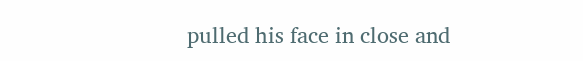pulled his face in close and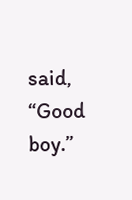said, “Good boy.”